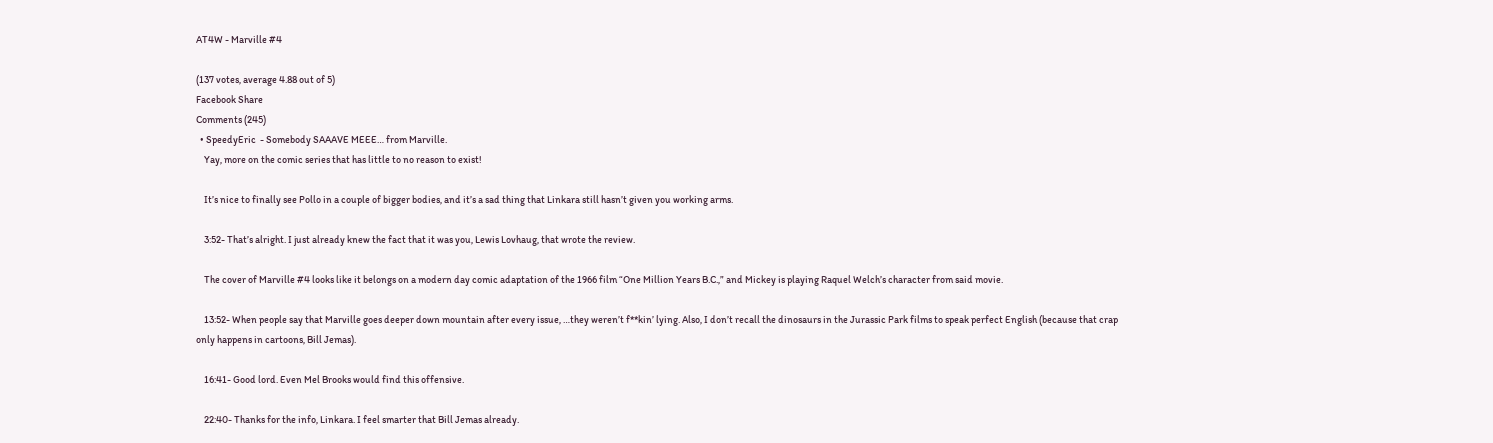AT4W - Marville #4

(137 votes, average 4.88 out of 5)
Facebook Share
Comments (245)
  • SpeedyEric  - Somebody SAAAVE MEEE… from Marville.
    Yay, more on the comic series that has little to no reason to exist!

    It’s nice to finally see Pollo in a couple of bigger bodies, and it’s a sad thing that Linkara still hasn’t given you working arms.

    3:52- That’s alright. I just already knew the fact that it was you, Lewis Lovhaug, that wrote the review.

    The cover of Marville #4 looks like it belongs on a modern day comic adaptation of the 1966 film “One Million Years B.C.,” and Mickey is playing Raquel Welch’s character from said movie.

    13:52- When people say that Marville goes deeper down mountain after every issue, …they weren’t f**kin’ lying. Also, I don’t recall the dinosaurs in the Jurassic Park films to speak perfect English (because that crap only happens in cartoons, Bill Jemas).

    16:41- Good lord. Even Mel Brooks would find this offensive.

    22:40- Thanks for the info, Linkara. I feel smarter that Bill Jemas already.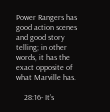Power Rangers has good action scenes and good story telling; in other words, it has the exact opposite of what Marville has.

    28:16- It’s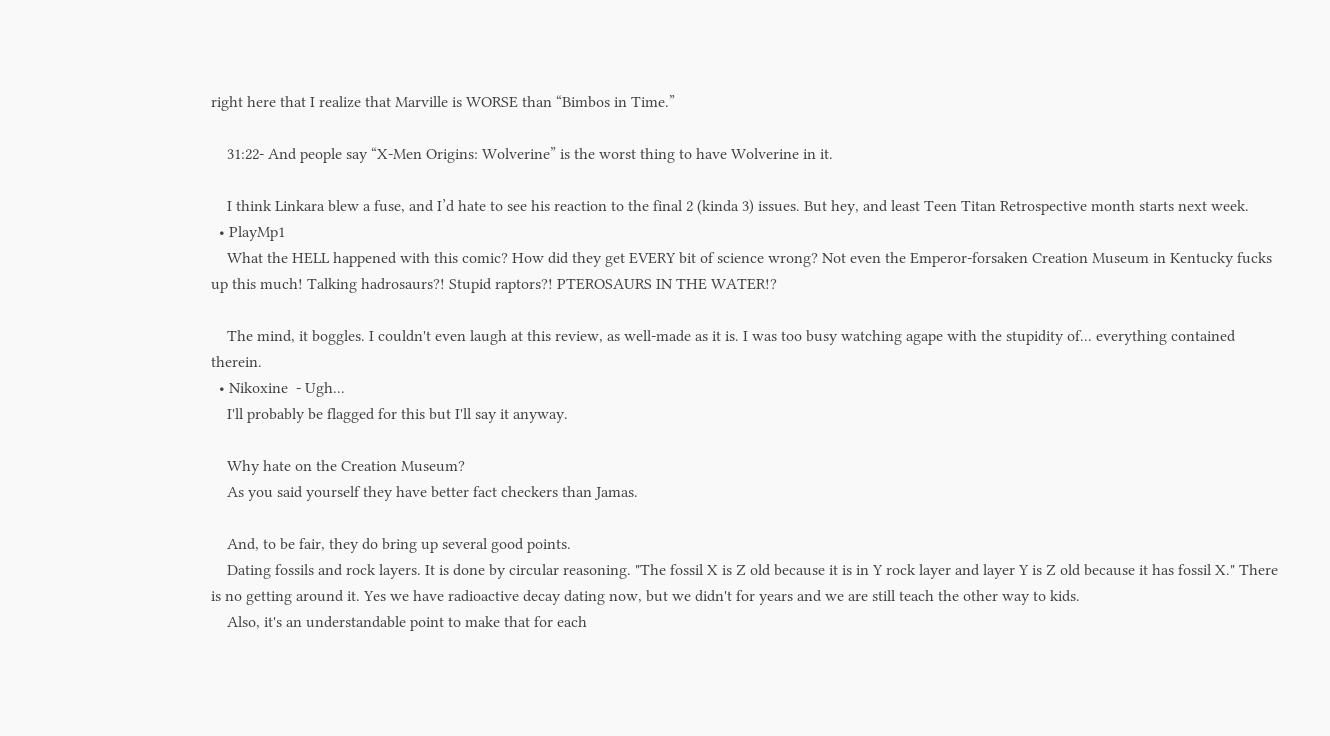right here that I realize that Marville is WORSE than “Bimbos in Time.”

    31:22- And people say “X-Men Origins: Wolverine” is the worst thing to have Wolverine in it.

    I think Linkara blew a fuse, and I’d hate to see his reaction to the final 2 (kinda 3) issues. But hey, and least Teen Titan Retrospective month starts next week.
  • PlayMp1
    What the HELL happened with this comic? How did they get EVERY bit of science wrong? Not even the Emperor-forsaken Creation Museum in Kentucky fucks up this much! Talking hadrosaurs?! Stupid raptors?! PTEROSAURS IN THE WATER!?

    The mind, it boggles. I couldn't even laugh at this review, as well-made as it is. I was too busy watching agape with the stupidity of... everything contained therein.
  • Nikoxine  - Ugh...
    I'll probably be flagged for this but I'll say it anyway.

    Why hate on the Creation Museum?
    As you said yourself they have better fact checkers than Jamas.

    And, to be fair, they do bring up several good points.
    Dating fossils and rock layers. It is done by circular reasoning. "The fossil X is Z old because it is in Y rock layer and layer Y is Z old because it has fossil X." There is no getting around it. Yes we have radioactive decay dating now, but we didn't for years and we are still teach the other way to kids.
    Also, it's an understandable point to make that for each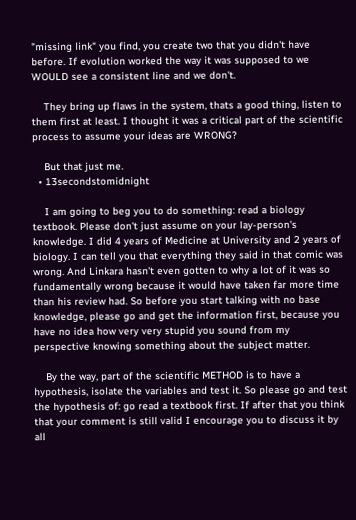"missing link" you find, you create two that you didn't have before. If evolution worked the way it was supposed to we WOULD see a consistent line and we don't.

    They bring up flaws in the system, thats a good thing, listen to them first at least. I thought it was a critical part of the scientific process to assume your ideas are WRONG?

    But that just me.
  • 13secondstomidnight

    I am going to beg you to do something: read a biology textbook. Please don't just assume on your lay-person's knowledge. I did 4 years of Medicine at University and 2 years of biology. I can tell you that everything they said in that comic was wrong. And Linkara hasn't even gotten to why a lot of it was so fundamentally wrong because it would have taken far more time than his review had. So before you start talking with no base knowledge, please go and get the information first, because you have no idea how very very stupid you sound from my perspective knowing something about the subject matter.

    By the way, part of the scientific METHOD is to have a hypothesis, isolate the variables and test it. So please go and test the hypothesis of: go read a textbook first. If after that you think that your comment is still valid I encourage you to discuss it by all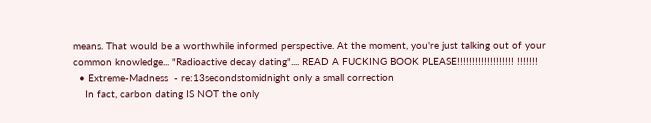means. That would be a worthwhile informed perspective. At the moment, you're just talking out of your common knowledge... "Radioactive decay dating".... READ A FUCKING BOOK PLEASE!!!!!!!!!!!!!!!!!!! !!!!!!!
  • Extreme-Madness  - re:13secondstomidnight only a small correction
    In fact, carbon dating IS NOT the only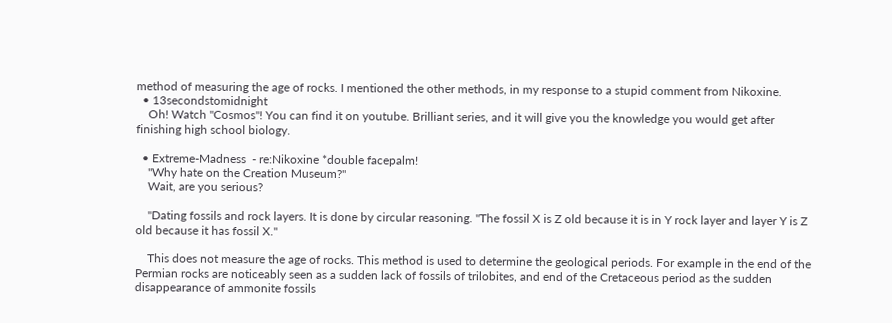method of measuring the age of rocks. I mentioned the other methods, in my response to a stupid comment from Nikoxine.
  • 13secondstomidnight
    Oh! Watch "Cosmos"! You can find it on youtube. Brilliant series, and it will give you the knowledge you would get after finishing high school biology.

  • Extreme-Madness  - re:Nikoxine *double facepalm!
    "Why hate on the Creation Museum?"
    Wait, are you serious?

    "Dating fossils and rock layers. It is done by circular reasoning. "The fossil X is Z old because it is in Y rock layer and layer Y is Z old because it has fossil X."

    This does not measure the age of rocks. This method is used to determine the geological periods. For example in the end of the Permian rocks are noticeably seen as a sudden lack of fossils of trilobites, and end of the Cretaceous period as the sudden disappearance of ammonite fossils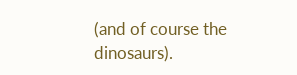(and of course the dinosaurs).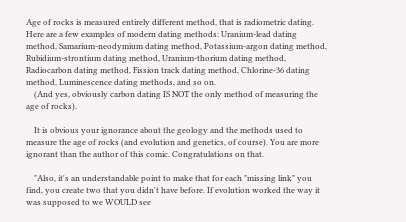Age of rocks is measured entirely different method, that is radiometric dating. Here are a few examples of modern dating methods: Uranium-lead dating method, Samarium-neodymium dating method, Potassium-argon dating method, Rubidium-strontium dating method, Uranium-thorium dating method, Radiocarbon dating method, Fission track dating method, Chlorine-36 dating method, Luminescence dating methods, and so on.
    (And yes, obviously carbon dating IS NOT the only method of measuring the age of rocks).

    It is obvious your ignorance about the geology and the methods used to measure the age of rocks (and evolution and genetics, of course). You are more ignorant than the author of this comic. Congratulations on that.

    "Also, it's an understandable point to make that for each "missing link" you find, you create two that you didn't have before. If evolution worked the way it was supposed to we WOULD see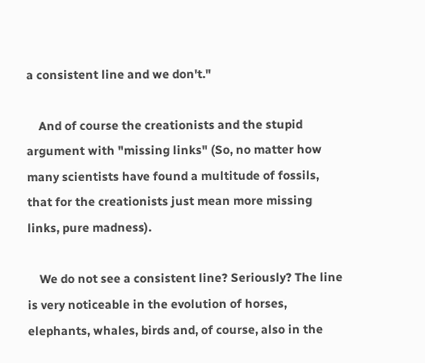a consistent line and we don't."

    And of course the creationists and the stupid argument with "missing links" (So, no matter how many scientists have found a multitude of fossils, that for the creationists just mean more missing links, pure madness).

    We do not see a consistent line? Seriously? The line is very noticeable in the evolution of horses, elephants, whales, birds and, of course, also in the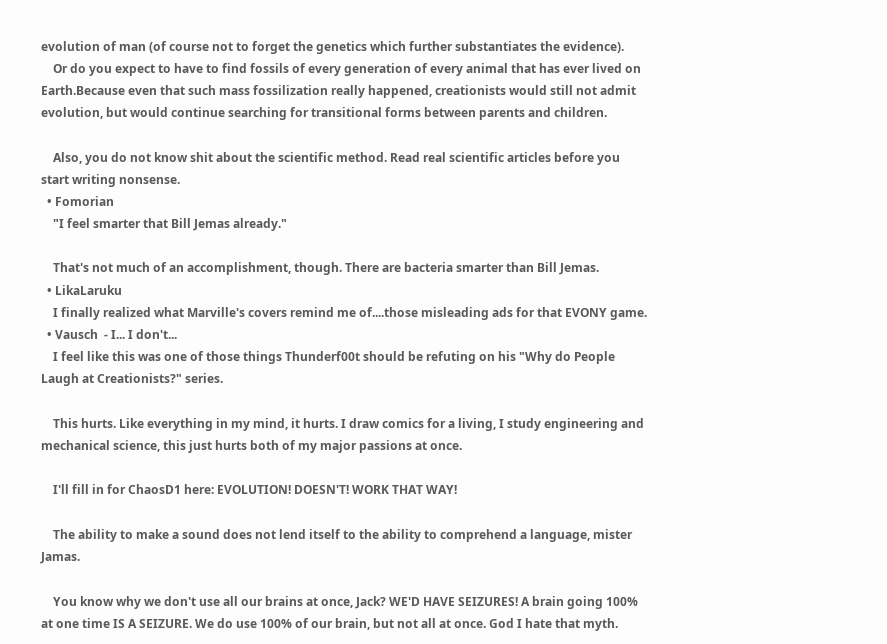evolution of man (of course not to forget the genetics which further substantiates the evidence).
    Or do you expect to have to find fossils of every generation of every animal that has ever lived on Earth.Because even that such mass fossilization really happened, creationists would still not admit evolution, but would continue searching for transitional forms between parents and children.

    Also, you do not know shit about the scientific method. Read real scientific articles before you start writing nonsense.
  • Fomorian
    "I feel smarter that Bill Jemas already."

    That's not much of an accomplishment, though. There are bacteria smarter than Bill Jemas.
  • LikaLaruku
    I finally realized what Marville's covers remind me of....those misleading ads for that EVONY game.
  • Vausch  - I... I don't...
    I feel like this was one of those things Thunderf00t should be refuting on his "Why do People Laugh at Creationists?" series.

    This hurts. Like everything in my mind, it hurts. I draw comics for a living, I study engineering and mechanical science, this just hurts both of my major passions at once.

    I'll fill in for ChaosD1 here: EVOLUTION! DOESN'T! WORK THAT WAY!

    The ability to make a sound does not lend itself to the ability to comprehend a language, mister Jamas.

    You know why we don't use all our brains at once, Jack? WE'D HAVE SEIZURES! A brain going 100% at one time IS A SEIZURE. We do use 100% of our brain, but not all at once. God I hate that myth.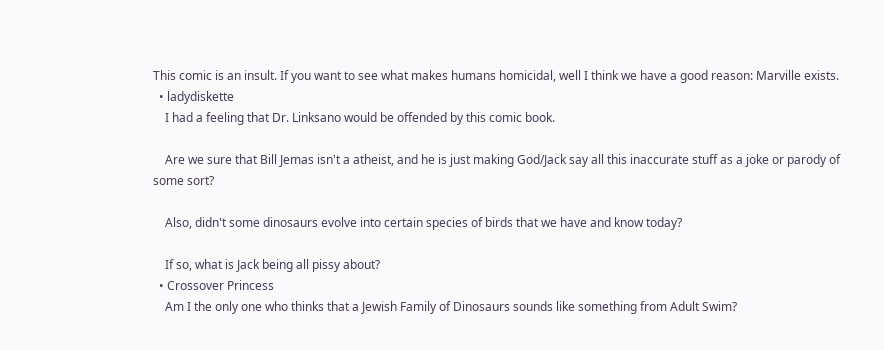This comic is an insult. If you want to see what makes humans homicidal, well I think we have a good reason: Marville exists.
  • ladydiskette
    I had a feeling that Dr. Linksano would be offended by this comic book.

    Are we sure that Bill Jemas isn't a atheist, and he is just making God/Jack say all this inaccurate stuff as a joke or parody of some sort?

    Also, didn't some dinosaurs evolve into certain species of birds that we have and know today?

    If so, what is Jack being all pissy about?
  • Crossover Princess
    Am I the only one who thinks that a Jewish Family of Dinosaurs sounds like something from Adult Swim?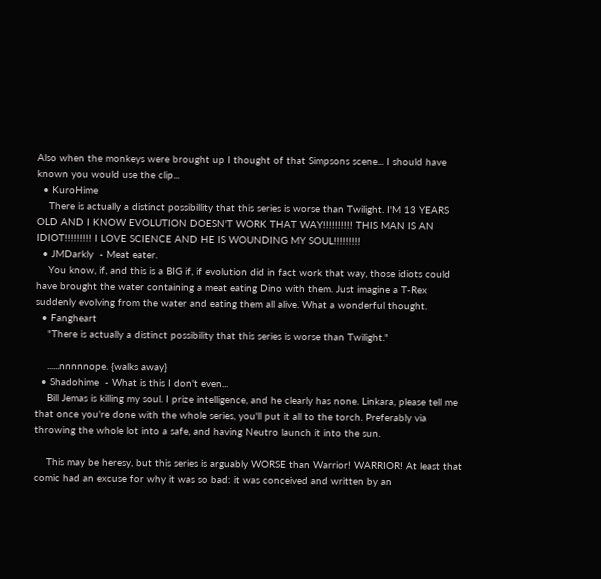Also when the monkeys were brought up I thought of that Simpsons scene... I should have known you would use the clip...
  • KuroHime
    There is actually a distinct possibillity that this series is worse than Twilight. I'M 13 YEARS OLD AND I KNOW EVOLUTION DOESN'T WORK THAT WAY!!!!!!!!!! THIS MAN IS AN IDIOT!!!!!!!!! I LOVE SCIENCE AND HE IS WOUNDING MY SOUL!!!!!!!!!
  • JMDarkly  - Meat eater.
    You know, if, and this is a BIG if, if evolution did in fact work that way, those idiots could have brought the water containing a meat eating Dino with them. Just imagine a T-Rex suddenly evolving from the water and eating them all alive. What a wonderful thought.
  • Fangheart
    "There is actually a distinct possibility that this series is worse than Twilight."

    ......nnnnnope. {walks away}
  • Shadohime  - What is this I don't even...
    Bill Jemas is killing my soul. I prize intelligence, and he clearly has none. Linkara, please tell me that once you're done with the whole series, you'll put it all to the torch. Preferably via throwing the whole lot into a safe, and having Neutro launch it into the sun.

    This may be heresy, but this series is arguably WORSE than Warrior! WARRIOR! At least that comic had an excuse for why it was so bad: it was conceived and written by an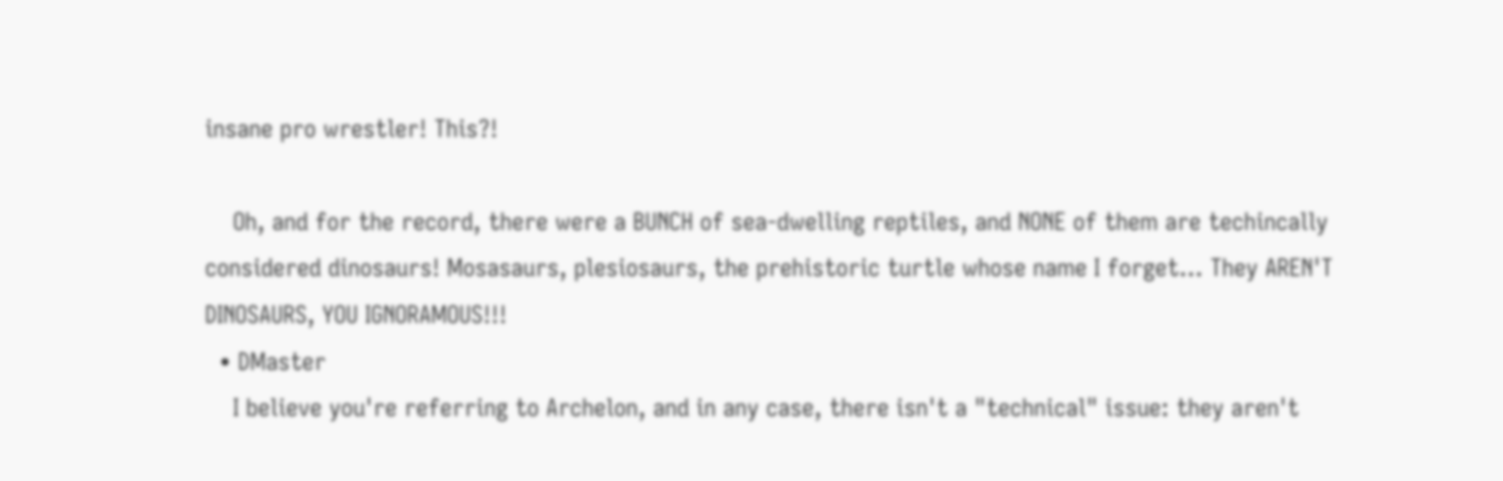insane pro wrestler! This?!

    Oh, and for the record, there were a BUNCH of sea-dwelling reptiles, and NONE of them are techincally considered dinosaurs! Mosasaurs, plesiosaurs, the prehistoric turtle whose name I forget... They AREN'T DINOSAURS, YOU IGNORAMOUS!!!
  • DMaster
    I believe you're referring to Archelon, and in any case, there isn't a "technical" issue: they aren't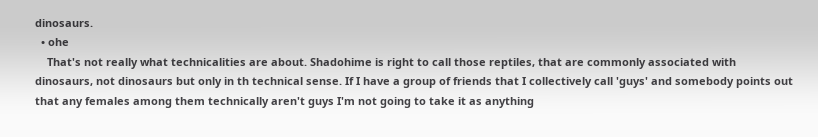dinosaurs.
  • ohe
    That's not really what technicalities are about. Shadohime is right to call those reptiles, that are commonly associated with dinosaurs, not dinosaurs but only in th technical sense. If I have a group of friends that I collectively call 'guys' and somebody points out that any females among them technically aren't guys I'm not going to take it as anything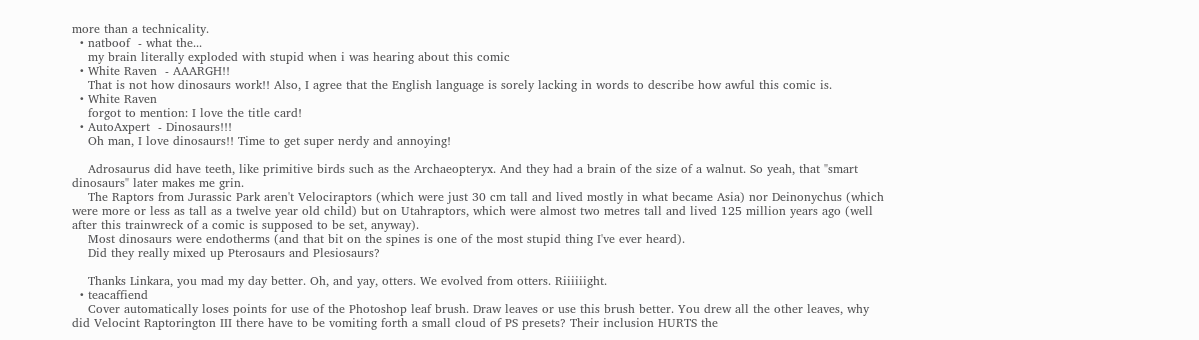more than a technicality.
  • natboof  - what the...
    my brain literally exploded with stupid when i was hearing about this comic
  • White Raven  - AAARGH!!
    That is not how dinosaurs work!! Also, I agree that the English language is sorely lacking in words to describe how awful this comic is.
  • White Raven
    forgot to mention: I love the title card!
  • AutoAxpert  - Dinosaurs!!!
    Oh man, I love dinosaurs!! Time to get super nerdy and annoying!

    Adrosaurus did have teeth, like primitive birds such as the Archaeopteryx. And they had a brain of the size of a walnut. So yeah, that "smart dinosaurs" later makes me grin.
    The Raptors from Jurassic Park aren't Velociraptors (which were just 30 cm tall and lived mostly in what became Asia) nor Deinonychus (which were more or less as tall as a twelve year old child) but on Utahraptors, which were almost two metres tall and lived 125 million years ago (well after this trainwreck of a comic is supposed to be set, anyway).
    Most dinosaurs were endotherms (and that bit on the spines is one of the most stupid thing I've ever heard).
    Did they really mixed up Pterosaurs and Plesiosaurs?

    Thanks Linkara, you mad my day better. Oh, and yay, otters. We evolved from otters. Riiiiiight.
  • teacaffiend
    Cover automatically loses points for use of the Photoshop leaf brush. Draw leaves or use this brush better. You drew all the other leaves, why did Velocint Raptorington III there have to be vomiting forth a small cloud of PS presets? Their inclusion HURTS the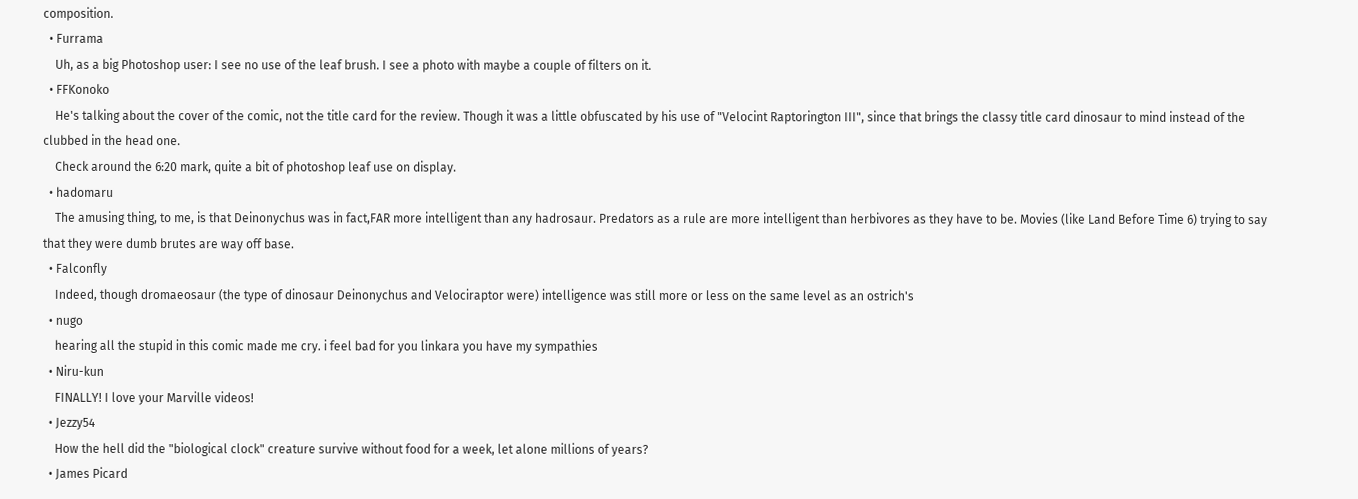composition.
  • Furrama
    Uh, as a big Photoshop user: I see no use of the leaf brush. I see a photo with maybe a couple of filters on it.
  • FFKonoko
    He's talking about the cover of the comic, not the title card for the review. Though it was a little obfuscated by his use of "Velocint Raptorington III", since that brings the classy title card dinosaur to mind instead of the clubbed in the head one.
    Check around the 6:20 mark, quite a bit of photoshop leaf use on display.
  • hadomaru
    The amusing thing, to me, is that Deinonychus was in fact,FAR more intelligent than any hadrosaur. Predators as a rule are more intelligent than herbivores as they have to be. Movies (like Land Before Time 6) trying to say that they were dumb brutes are way off base.
  • Falconfly
    Indeed, though dromaeosaur (the type of dinosaur Deinonychus and Velociraptor were) intelligence was still more or less on the same level as an ostrich's
  • nugo
    hearing all the stupid in this comic made me cry. i feel bad for you linkara you have my sympathies
  • Niru-kun
    FINALLY! I love your Marville videos!
  • Jezzy54
    How the hell did the "biological clock" creature survive without food for a week, let alone millions of years?
  • James Picard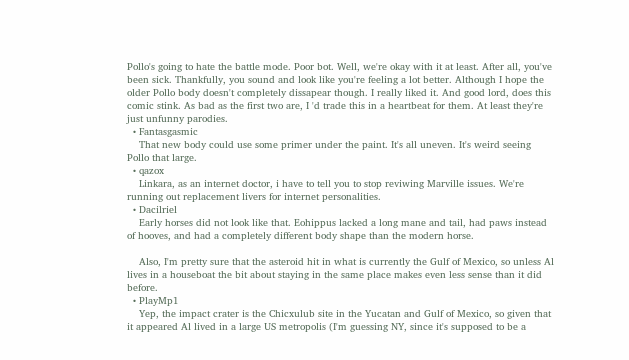Pollo's going to hate the battle mode. Poor bot. Well, we're okay with it at least. After all, you've been sick. Thankfully, you sound and look like you're feeling a lot better. Although I hope the older Pollo body doesn't completely dissapear though. I really liked it. And good lord, does this comic stink. As bad as the first two are, I 'd trade this in a heartbeat for them. At least they're just unfunny parodies.
  • Fantasgasmic
    That new body could use some primer under the paint. It's all uneven. It's weird seeing Pollo that large.
  • qazox
    Linkara, as an internet doctor, i have to tell you to stop reviwing Marville issues. We're running out replacement livers for internet personalities.
  • Dacilriel
    Early horses did not look like that. Eohippus lacked a long mane and tail, had paws instead of hooves, and had a completely different body shape than the modern horse.

    Also, I'm pretty sure that the asteroid hit in what is currently the Gulf of Mexico, so unless Al lives in a houseboat the bit about staying in the same place makes even less sense than it did before.
  • PlayMp1
    Yep, the impact crater is the Chicxulub site in the Yucatan and Gulf of Mexico, so given that it appeared Al lived in a large US metropolis (I'm guessing NY, since it's supposed to be a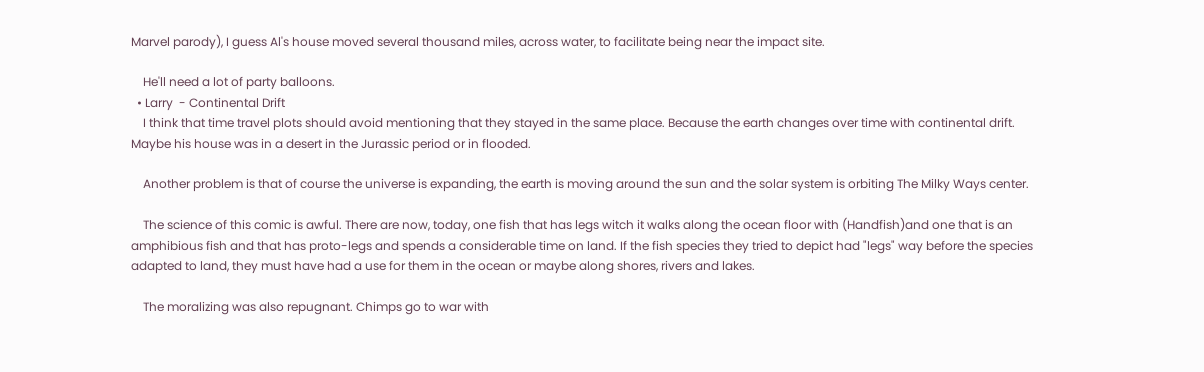Marvel parody), I guess Al's house moved several thousand miles, across water, to facilitate being near the impact site.

    He'll need a lot of party balloons.
  • Larry  - Continental Drift
    I think that time travel plots should avoid mentioning that they stayed in the same place. Because the earth changes over time with continental drift. Maybe his house was in a desert in the Jurassic period or in flooded.

    Another problem is that of course the universe is expanding, the earth is moving around the sun and the solar system is orbiting The Milky Ways center.

    The science of this comic is awful. There are now, today, one fish that has legs witch it walks along the ocean floor with (Handfish)and one that is an amphibious fish and that has proto-legs and spends a considerable time on land. If the fish species they tried to depict had "legs" way before the species adapted to land, they must have had a use for them in the ocean or maybe along shores, rivers and lakes.

    The moralizing was also repugnant. Chimps go to war with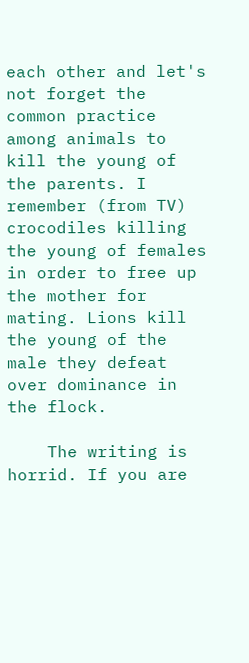each other and let's not forget the common practice among animals to kill the young of the parents. I remember (from TV) crocodiles killing the young of females in order to free up the mother for mating. Lions kill the young of the male they defeat over dominance in the flock.

    The writing is horrid. If you are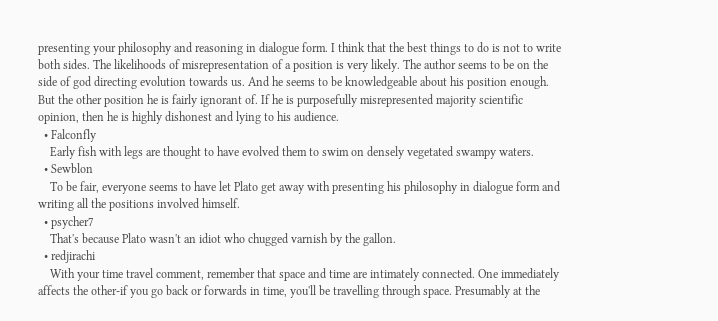presenting your philosophy and reasoning in dialogue form. I think that the best things to do is not to write both sides. The likelihoods of misrepresentation of a position is very likely. The author seems to be on the side of god directing evolution towards us. And he seems to be knowledgeable about his position enough. But the other position he is fairly ignorant of. If he is purposefully misrepresented majority scientific opinion, then he is highly dishonest and lying to his audience.
  • Falconfly
    Early fish with legs are thought to have evolved them to swim on densely vegetated swampy waters.
  • Sewblon
    To be fair, everyone seems to have let Plato get away with presenting his philosophy in dialogue form and writing all the positions involved himself.
  • psycher7
    That's because Plato wasn't an idiot who chugged varnish by the gallon.
  • redjirachi
    With your time travel comment, remember that space and time are intimately connected. One immediately affects the other-if you go back or forwards in time, you'll be travelling through space. Presumably at the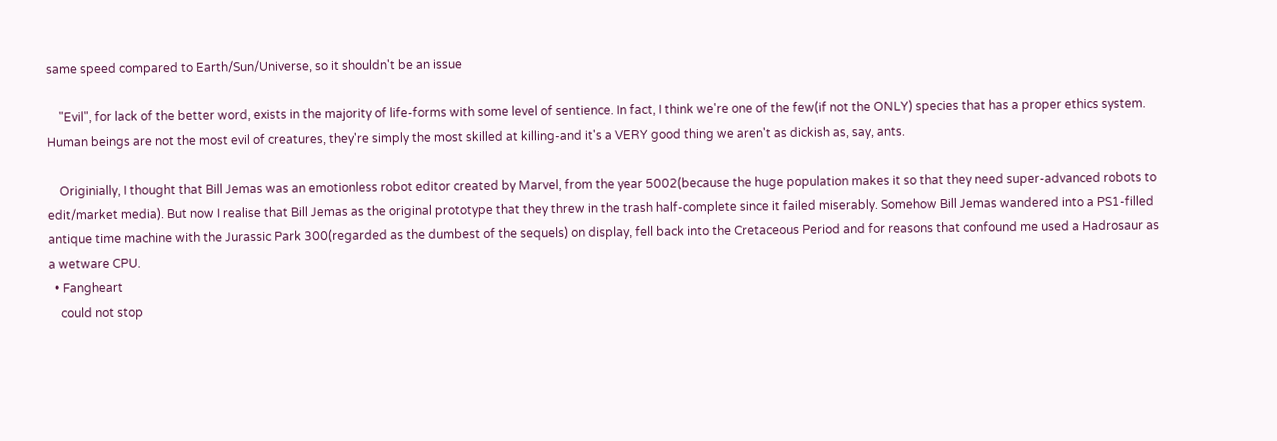same speed compared to Earth/Sun/Universe, so it shouldn't be an issue

    "Evil", for lack of the better word, exists in the majority of life-forms with some level of sentience. In fact, I think we're one of the few(if not the ONLY) species that has a proper ethics system. Human beings are not the most evil of creatures, they're simply the most skilled at killing-and it's a VERY good thing we aren't as dickish as, say, ants.

    Originially, I thought that Bill Jemas was an emotionless robot editor created by Marvel, from the year 5002(because the huge population makes it so that they need super-advanced robots to edit/market media). But now I realise that Bill Jemas as the original prototype that they threw in the trash half-complete since it failed miserably. Somehow Bill Jemas wandered into a PS1-filled antique time machine with the Jurassic Park 300(regarded as the dumbest of the sequels) on display, fell back into the Cretaceous Period and for reasons that confound me used a Hadrosaur as a wetware CPU.
  • Fangheart
    could not stop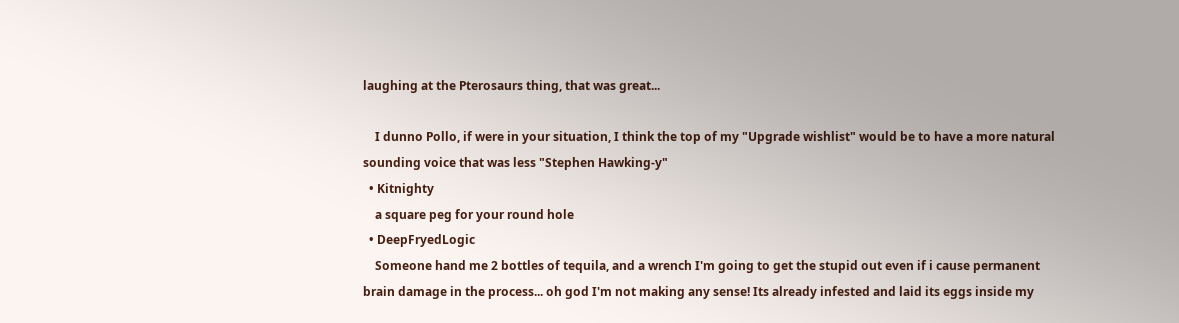laughing at the Pterosaurs thing, that was great...

    I dunno Pollo, if were in your situation, I think the top of my "Upgrade wishlist" would be to have a more natural sounding voice that was less "Stephen Hawking-y"
  • Kitnighty
    a square peg for your round hole
  • DeepFryedLogic
    Someone hand me 2 bottles of tequila, and a wrench I'm going to get the stupid out even if i cause permanent brain damage in the process... oh god I'm not making any sense! Its already infested and laid its eggs inside my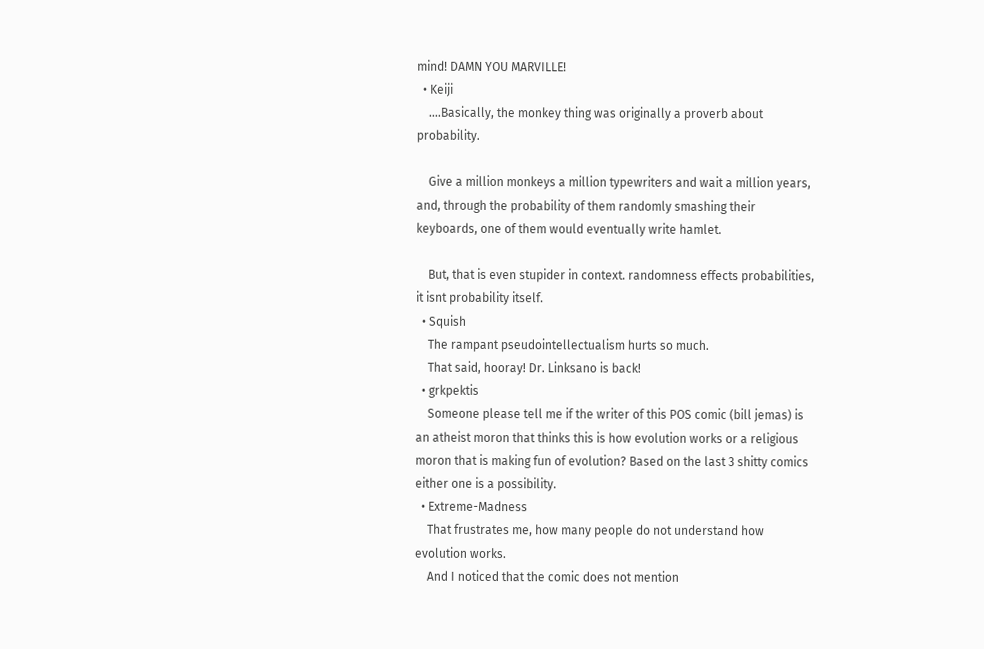mind! DAMN YOU MARVILLE!
  • Keiji
    ....Basically, the monkey thing was originally a proverb about probability.

    Give a million monkeys a million typewriters and wait a million years, and, through the probability of them randomly smashing their keyboards, one of them would eventually write hamlet.

    But, that is even stupider in context. randomness effects probabilities, it isnt probability itself.
  • Squish
    The rampant pseudointellectualism hurts so much.
    That said, hooray! Dr. Linksano is back!
  • grkpektis
    Someone please tell me if the writer of this POS comic (bill jemas) is an atheist moron that thinks this is how evolution works or a religious moron that is making fun of evolution? Based on the last 3 shitty comics either one is a possibility.
  • Extreme-Madness
    That frustrates me, how many people do not understand how evolution works.
    And I noticed that the comic does not mention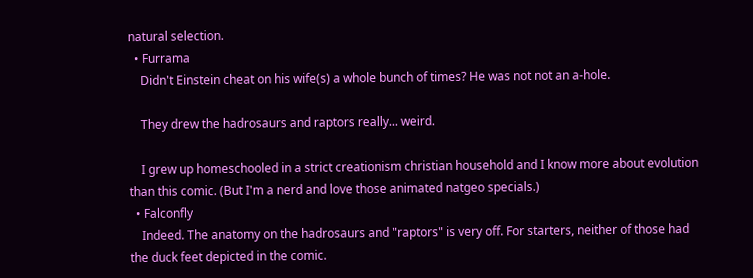natural selection.
  • Furrama
    Didn't Einstein cheat on his wife(s) a whole bunch of times? He was not not an a-hole.

    They drew the hadrosaurs and raptors really... weird.

    I grew up homeschooled in a strict creationism christian household and I know more about evolution than this comic. (But I'm a nerd and love those animated natgeo specials.)
  • Falconfly
    Indeed. The anatomy on the hadrosaurs and "raptors" is very off. For starters, neither of those had the duck feet depicted in the comic.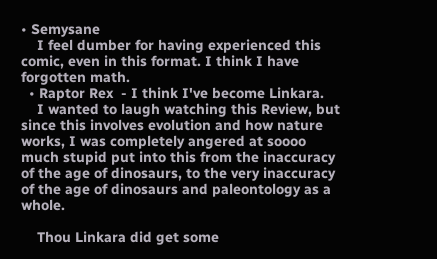• Semysane
    I feel dumber for having experienced this comic, even in this format. I think I have forgotten math.
  • Raptor Rex  - I think I've become Linkara.
    I wanted to laugh watching this Review, but since this involves evolution and how nature works, I was completely angered at soooo much stupid put into this from the inaccuracy of the age of dinosaurs, to the very inaccuracy of the age of dinosaurs and paleontology as a whole.

    Thou Linkara did get some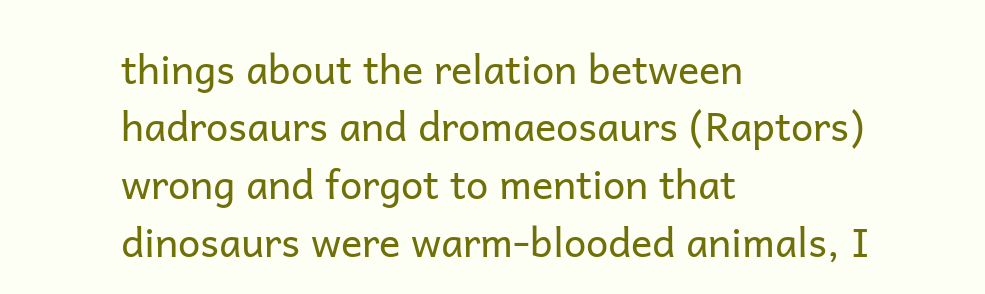things about the relation between hadrosaurs and dromaeosaurs (Raptors) wrong and forgot to mention that dinosaurs were warm-blooded animals, I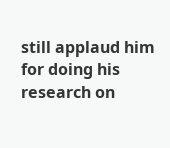still applaud him for doing his research on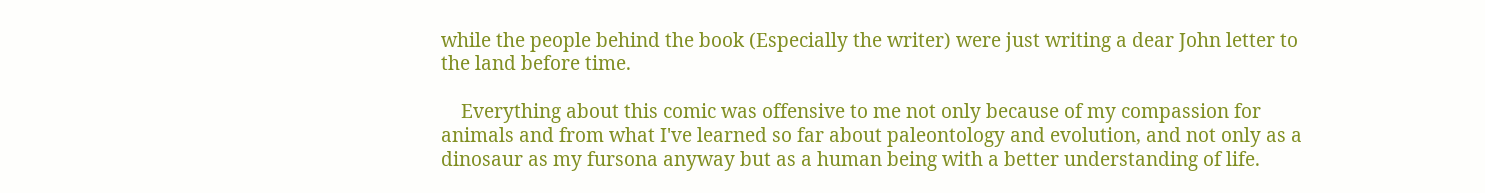while the people behind the book (Especially the writer) were just writing a dear John letter to the land before time.

    Everything about this comic was offensive to me not only because of my compassion for animals and from what I've learned so far about paleontology and evolution, and not only as a dinosaur as my fursona anyway but as a human being with a better understanding of life.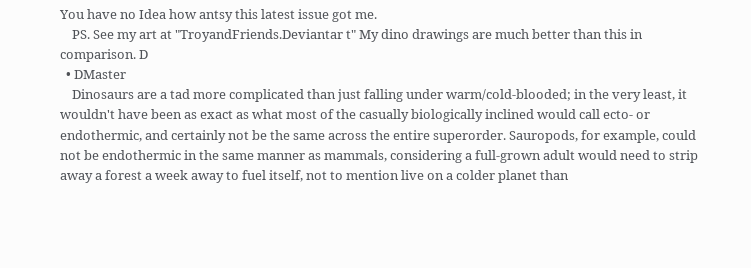You have no Idea how antsy this latest issue got me.
    PS. See my art at "TroyandFriends.Deviantar t" My dino drawings are much better than this in comparison. D
  • DMaster
    Dinosaurs are a tad more complicated than just falling under warm/cold-blooded; in the very least, it wouldn't have been as exact as what most of the casually biologically inclined would call ecto- or endothermic, and certainly not be the same across the entire superorder. Sauropods, for example, could not be endothermic in the same manner as mammals, considering a full-grown adult would need to strip away a forest a week away to fuel itself, not to mention live on a colder planet than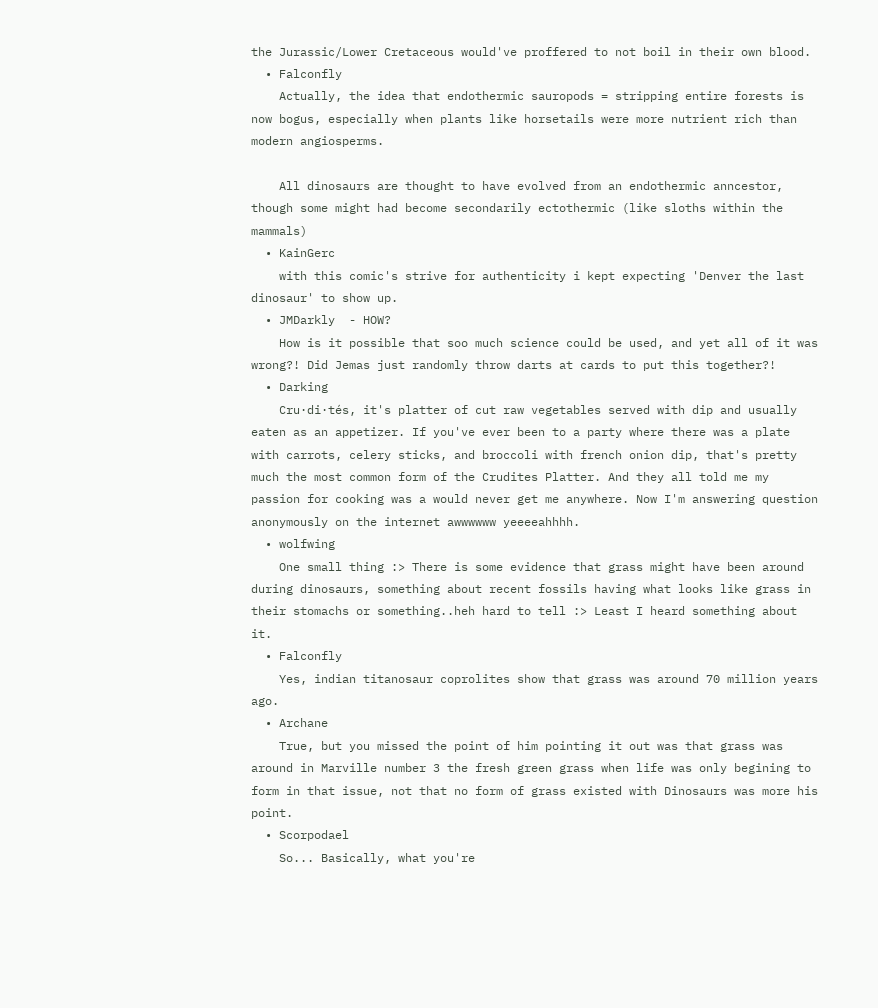the Jurassic/Lower Cretaceous would've proffered to not boil in their own blood.
  • Falconfly
    Actually, the idea that endothermic sauropods = stripping entire forests is now bogus, especially when plants like horsetails were more nutrient rich than modern angiosperms.

    All dinosaurs are thought to have evolved from an endothermic anncestor, though some might had become secondarily ectothermic (like sloths within the mammals)
  • KainGerc
    with this comic's strive for authenticity i kept expecting 'Denver the last dinosaur' to show up.
  • JMDarkly  - HOW?
    How is it possible that soo much science could be used, and yet all of it was wrong?! Did Jemas just randomly throw darts at cards to put this together?!
  • Darking
    Cru·di·tés, it's platter of cut raw vegetables served with dip and usually eaten as an appetizer. If you've ever been to a party where there was a plate with carrots, celery sticks, and broccoli with french onion dip, that's pretty much the most common form of the Crudites Platter. And they all told me my passion for cooking was a would never get me anywhere. Now I'm answering question anonymously on the internet awwwwww yeeeeahhhh.
  • wolfwing
    One small thing :> There is some evidence that grass might have been around during dinosaurs, something about recent fossils having what looks like grass in their stomachs or something..heh hard to tell :> Least I heard something about it.
  • Falconfly
    Yes, indian titanosaur coprolites show that grass was around 70 million years ago.
  • Archane
    True, but you missed the point of him pointing it out was that grass was around in Marville number 3 the fresh green grass when life was only begining to form in that issue, not that no form of grass existed with Dinosaurs was more his point.
  • Scorpodael
    So... Basically, what you're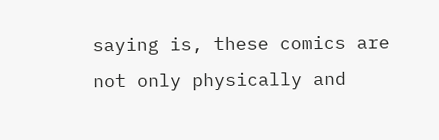saying is, these comics are not only physically and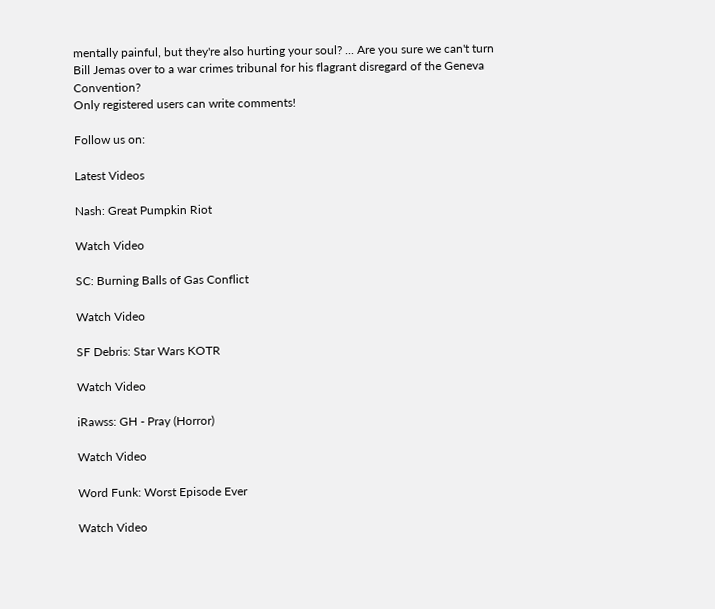mentally painful, but they're also hurting your soul? ... Are you sure we can't turn Bill Jemas over to a war crimes tribunal for his flagrant disregard of the Geneva Convention?
Only registered users can write comments!

Follow us on:

Latest Videos

Nash: Great Pumpkin Riot

Watch Video

SC: Burning Balls of Gas Conflict

Watch Video

SF Debris: Star Wars KOTR

Watch Video

iRawss: GH - Pray (Horror)

Watch Video

Word Funk: Worst Episode Ever

Watch Video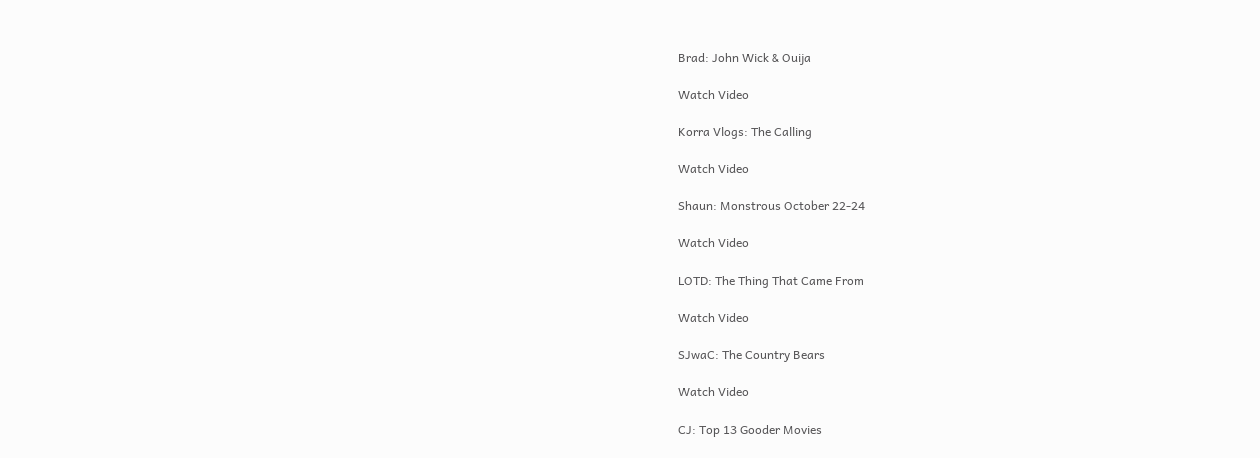Brad: John Wick & Ouija

Watch Video

Korra Vlogs: The Calling

Watch Video

Shaun: Monstrous October 22-24

Watch Video

LOTD: The Thing That Came From

Watch Video

SJwaC: The Country Bears

Watch Video

CJ: Top 13 Gooder Movies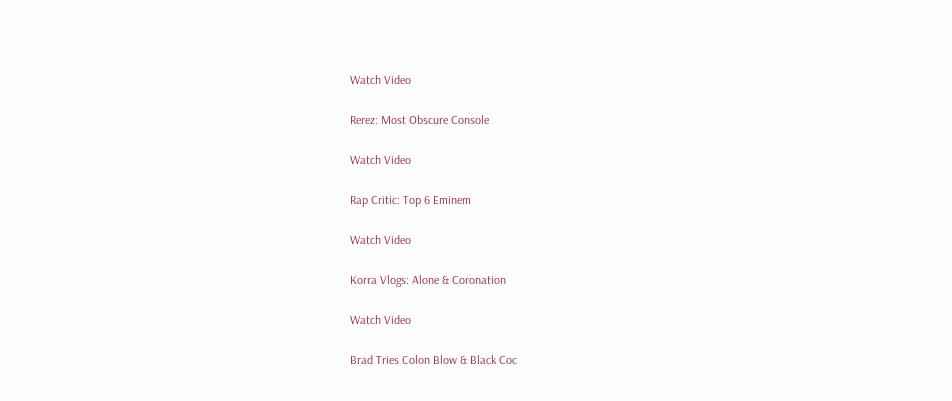Watch Video

Rerez: Most Obscure Console

Watch Video

Rap Critic: Top 6 Eminem

Watch Video

Korra Vlogs: Alone & Coronation

Watch Video

Brad Tries Colon Blow & Black Coc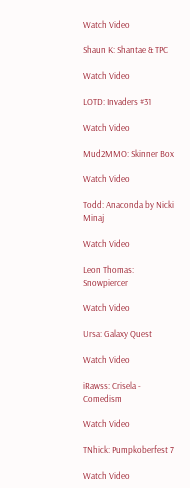Watch Video

Shaun K: Shantae & TPC

Watch Video

LOTD: Invaders #31

Watch Video

Mud2MMO: Skinner Box

Watch Video

Todd: Anaconda by Nicki Minaj

Watch Video

Leon Thomas: Snowpiercer

Watch Video

Ursa: Galaxy Quest

Watch Video

iRawss: Crisela - Comedism

Watch Video

TNhick: Pumpkoberfest 7

Watch Video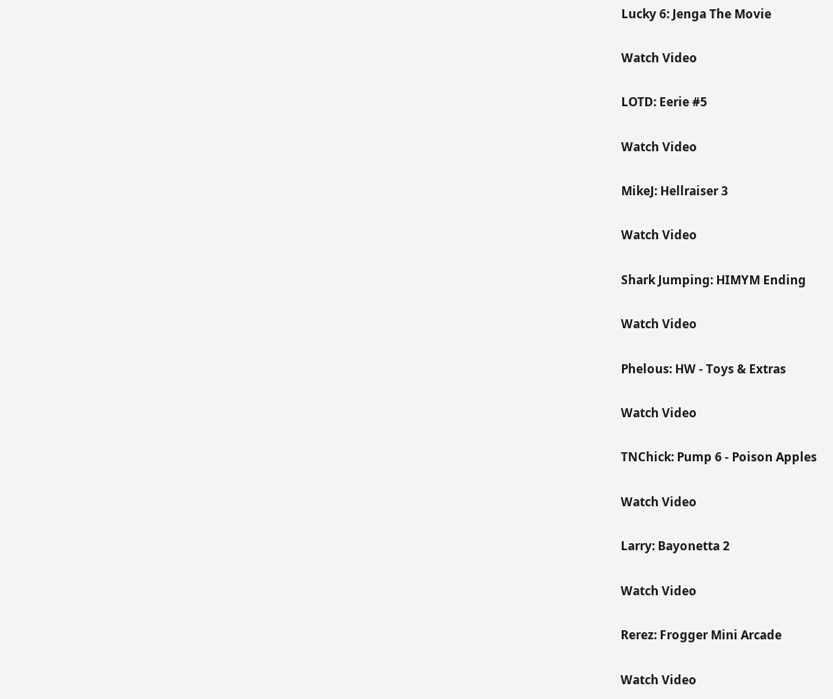Lucky 6: Jenga The Movie

Watch Video

LOTD: Eerie #5

Watch Video

MikeJ: Hellraiser 3

Watch Video

Shark Jumping: HIMYM Ending

Watch Video

Phelous: HW - Toys & Extras

Watch Video

TNChick: Pump 6 - Poison Apples

Watch Video

Larry: Bayonetta 2

Watch Video

Rerez: Frogger Mini Arcade

Watch Video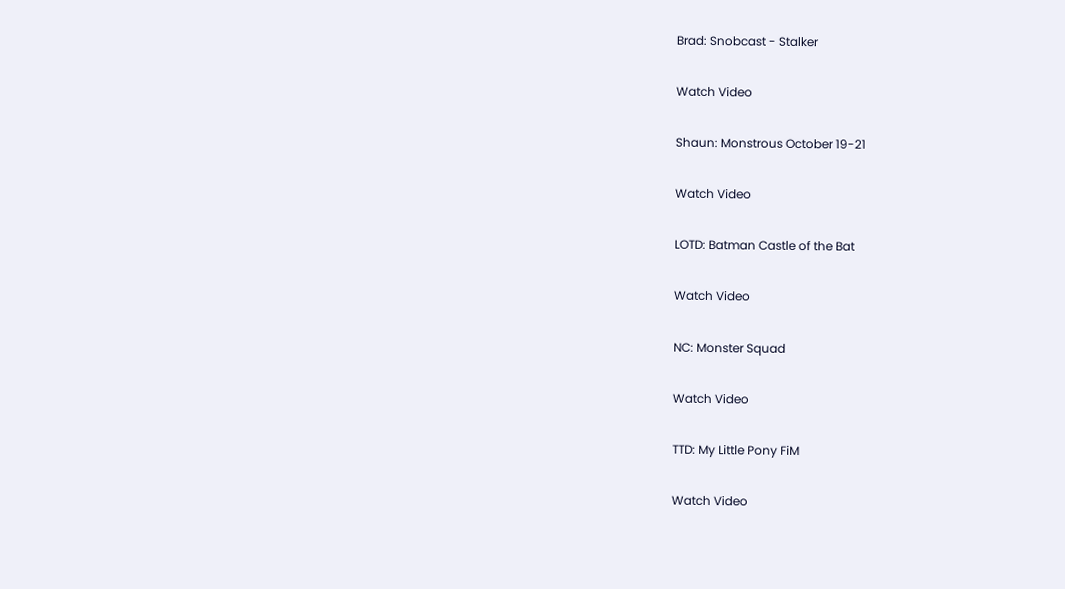Brad: Snobcast - Stalker

Watch Video

Shaun: Monstrous October 19-21

Watch Video

LOTD: Batman Castle of the Bat

Watch Video

NC: Monster Squad

Watch Video

TTD: My Little Pony FiM

Watch Video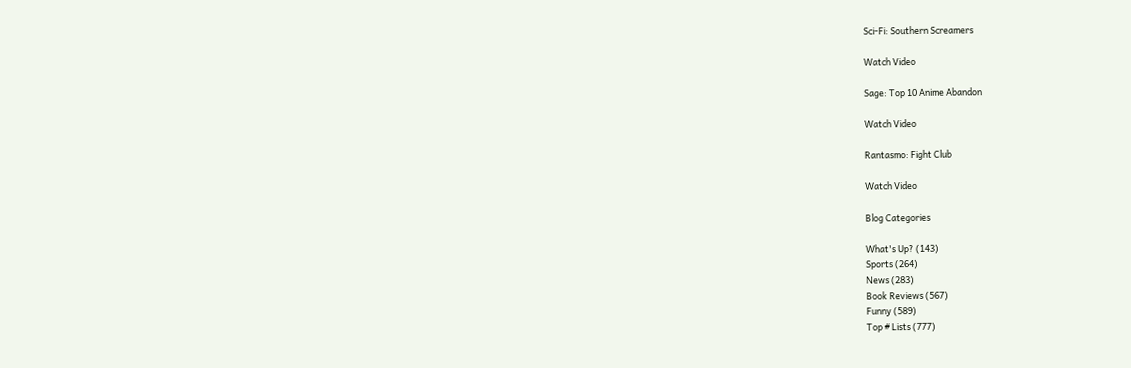Sci-Fi: Southern Screamers

Watch Video

Sage: Top 10 Anime Abandon

Watch Video

Rantasmo: Fight Club

Watch Video

Blog Categories

What's Up? (143)
Sports (264)
News (283)
Book Reviews (567)
Funny (589)
Top # Lists (777)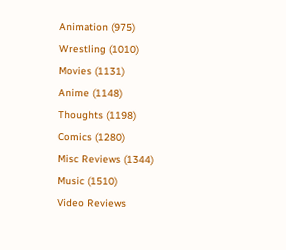Animation (975)
Wrestling (1010)
Movies (1131)
Anime (1148)
Thoughts (1198)
Comics (1280)
Misc Reviews (1344)
Music (1510)
Video Reviews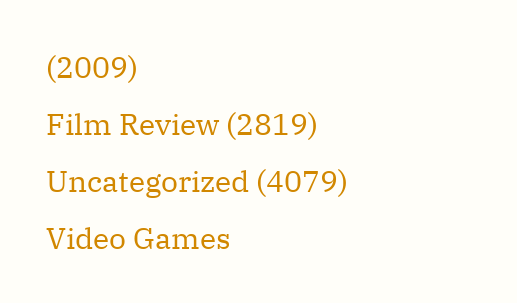(2009)
Film Review (2819)
Uncategorized (4079)
Video Games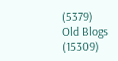(5379)
Old Blogs (15309)